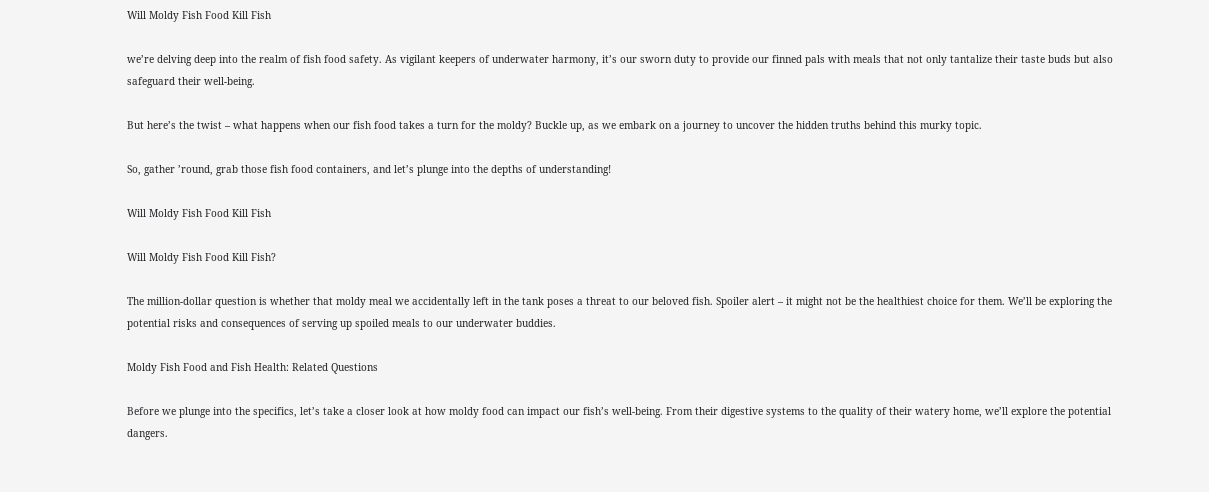Will Moldy Fish Food Kill Fish

we’re delving deep into the realm of fish food safety. As vigilant keepers of underwater harmony, it’s our sworn duty to provide our finned pals with meals that not only tantalize their taste buds but also safeguard their well-being.

But here’s the twist – what happens when our fish food takes a turn for the moldy? Buckle up, as we embark on a journey to uncover the hidden truths behind this murky topic.

So, gather ’round, grab those fish food containers, and let’s plunge into the depths of understanding!

Will Moldy Fish Food Kill Fish

Will Moldy Fish Food Kill Fish?

The million-dollar question is whether that moldy meal we accidentally left in the tank poses a threat to our beloved fish. Spoiler alert – it might not be the healthiest choice for them. We’ll be exploring the potential risks and consequences of serving up spoiled meals to our underwater buddies.

Moldy Fish Food and Fish Health: Related Questions

Before we plunge into the specifics, let’s take a closer look at how moldy food can impact our fish’s well-being. From their digestive systems to the quality of their watery home, we’ll explore the potential dangers.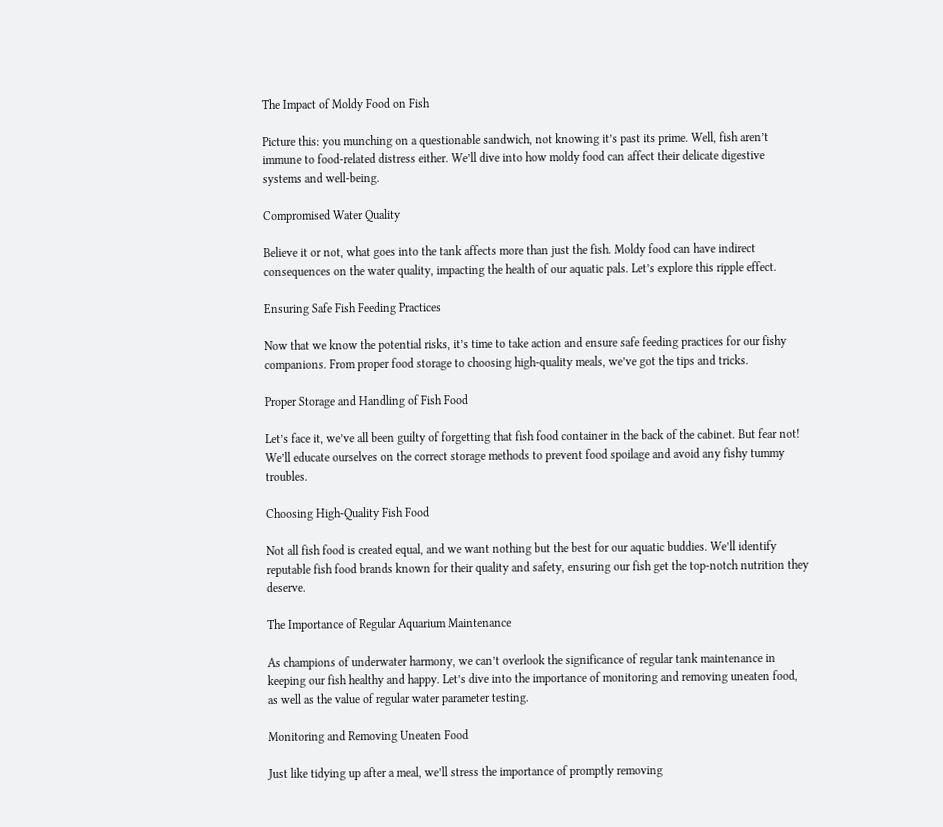The Impact of Moldy Food on Fish

Picture this: you munching on a questionable sandwich, not knowing it’s past its prime. Well, fish aren’t immune to food-related distress either. We’ll dive into how moldy food can affect their delicate digestive systems and well-being.

Compromised Water Quality

Believe it or not, what goes into the tank affects more than just the fish. Moldy food can have indirect consequences on the water quality, impacting the health of our aquatic pals. Let’s explore this ripple effect.

Ensuring Safe Fish Feeding Practices

Now that we know the potential risks, it’s time to take action and ensure safe feeding practices for our fishy companions. From proper food storage to choosing high-quality meals, we’ve got the tips and tricks.

Proper Storage and Handling of Fish Food

Let’s face it, we’ve all been guilty of forgetting that fish food container in the back of the cabinet. But fear not! We’ll educate ourselves on the correct storage methods to prevent food spoilage and avoid any fishy tummy troubles.

Choosing High-Quality Fish Food

Not all fish food is created equal, and we want nothing but the best for our aquatic buddies. We’ll identify reputable fish food brands known for their quality and safety, ensuring our fish get the top-notch nutrition they deserve.

The Importance of Regular Aquarium Maintenance

As champions of underwater harmony, we can’t overlook the significance of regular tank maintenance in keeping our fish healthy and happy. Let’s dive into the importance of monitoring and removing uneaten food, as well as the value of regular water parameter testing.

Monitoring and Removing Uneaten Food

Just like tidying up after a meal, we’ll stress the importance of promptly removing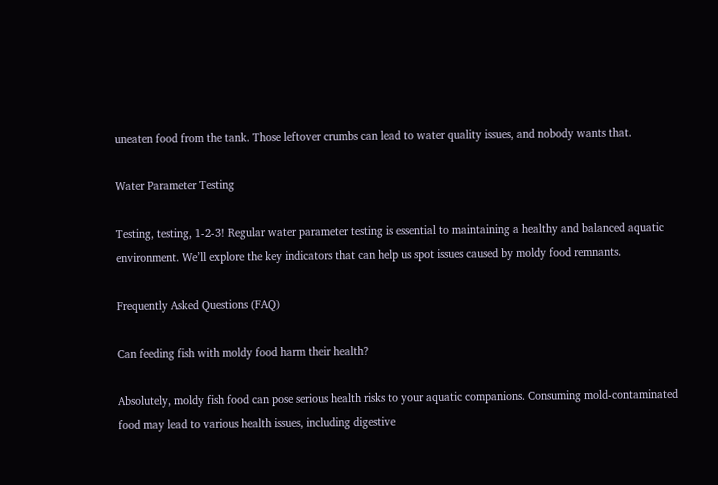uneaten food from the tank. Those leftover crumbs can lead to water quality issues, and nobody wants that.

Water Parameter Testing

Testing, testing, 1-2-3! Regular water parameter testing is essential to maintaining a healthy and balanced aquatic environment. We’ll explore the key indicators that can help us spot issues caused by moldy food remnants.

Frequently Asked Questions (FAQ)

Can feeding fish with moldy food harm their health?

Absolutely, moldy fish food can pose serious health risks to your aquatic companions. Consuming mold-contaminated food may lead to various health issues, including digestive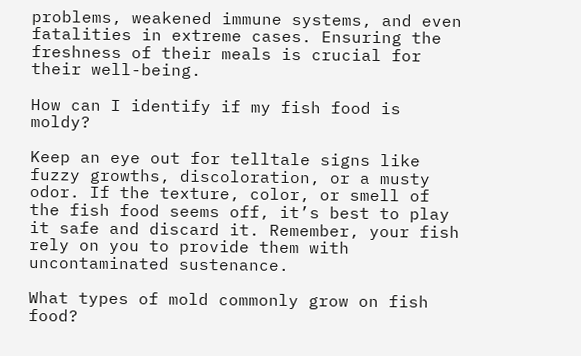problems, weakened immune systems, and even fatalities in extreme cases. Ensuring the freshness of their meals is crucial for their well-being.

How can I identify if my fish food is moldy?

Keep an eye out for telltale signs like fuzzy growths, discoloration, or a musty odor. If the texture, color, or smell of the fish food seems off, it’s best to play it safe and discard it. Remember, your fish rely on you to provide them with uncontaminated sustenance.

What types of mold commonly grow on fish food?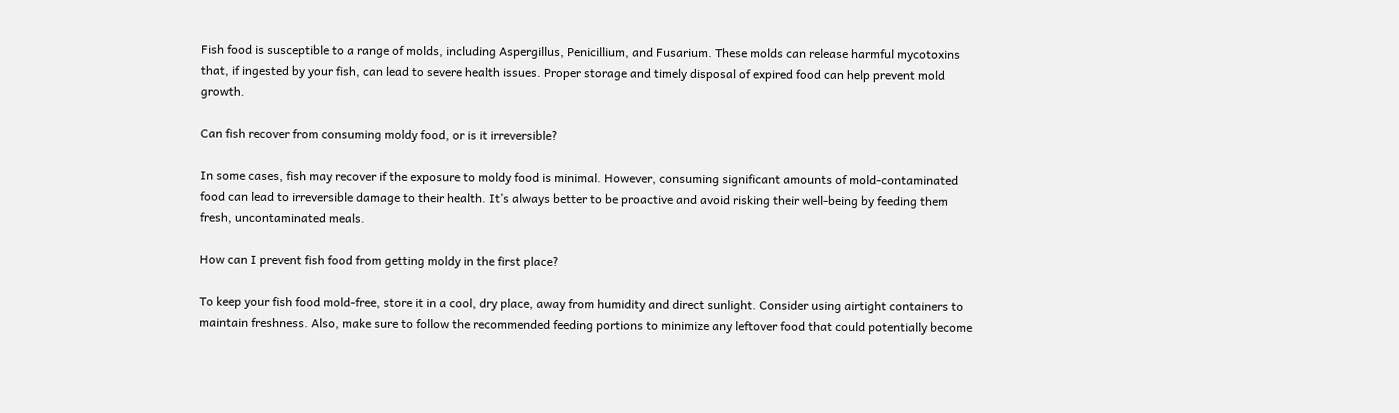Fish food is susceptible to a range of molds, including Aspergillus, Penicillium, and Fusarium. These molds can release harmful mycotoxins that, if ingested by your fish, can lead to severe health issues. Proper storage and timely disposal of expired food can help prevent mold growth.

Can fish recover from consuming moldy food, or is it irreversible?

In some cases, fish may recover if the exposure to moldy food is minimal. However, consuming significant amounts of mold-contaminated food can lead to irreversible damage to their health. It’s always better to be proactive and avoid risking their well-being by feeding them fresh, uncontaminated meals.

How can I prevent fish food from getting moldy in the first place?

To keep your fish food mold-free, store it in a cool, dry place, away from humidity and direct sunlight. Consider using airtight containers to maintain freshness. Also, make sure to follow the recommended feeding portions to minimize any leftover food that could potentially become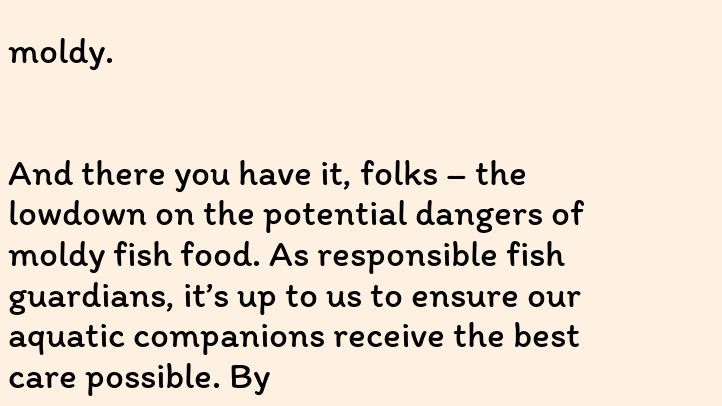moldy.


And there you have it, folks – the lowdown on the potential dangers of moldy fish food. As responsible fish guardians, it’s up to us to ensure our aquatic companions receive the best care possible. By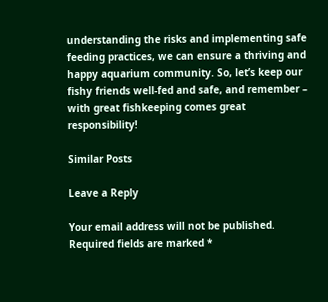understanding the risks and implementing safe feeding practices, we can ensure a thriving and happy aquarium community. So, let’s keep our fishy friends well-fed and safe, and remember – with great fishkeeping comes great responsibility!

Similar Posts

Leave a Reply

Your email address will not be published. Required fields are marked *